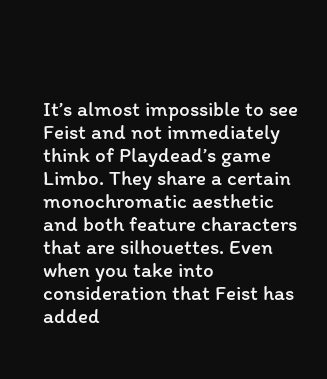It’s almost impossible to see Feist and not immediately think of Playdead’s game Limbo. They share a certain monochromatic aesthetic and both feature characters that are silhouettes. Even when you take into consideration that Feist has added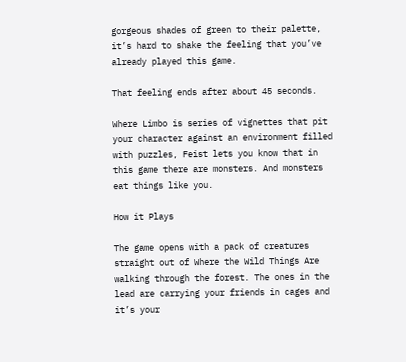gorgeous shades of green to their palette, it’s hard to shake the feeling that you’ve already played this game.

That feeling ends after about 45 seconds.

Where Limbo is series of vignettes that pit your character against an environment filled with puzzles, Feist lets you know that in this game there are monsters. And monsters eat things like you.

How it Plays

The game opens with a pack of creatures straight out of Where the Wild Things Are walking through the forest. The ones in the lead are carrying your friends in cages and it’s your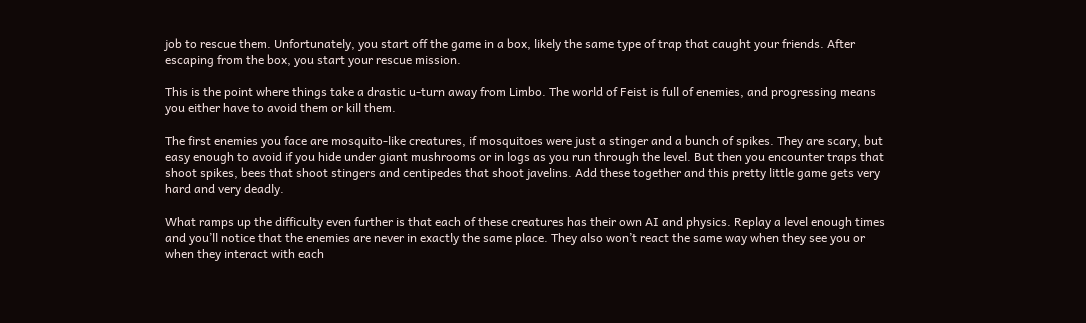job to rescue them. Unfortunately, you start off the game in a box, likely the same type of trap that caught your friends. After escaping from the box, you start your rescue mission.

This is the point where things take a drastic u-turn away from Limbo. The world of Feist is full of enemies, and progressing means you either have to avoid them or kill them.

The first enemies you face are mosquito-like creatures, if mosquitoes were just a stinger and a bunch of spikes. They are scary, but easy enough to avoid if you hide under giant mushrooms or in logs as you run through the level. But then you encounter traps that shoot spikes, bees that shoot stingers and centipedes that shoot javelins. Add these together and this pretty little game gets very hard and very deadly.

What ramps up the difficulty even further is that each of these creatures has their own AI and physics. Replay a level enough times and you’ll notice that the enemies are never in exactly the same place. They also won’t react the same way when they see you or when they interact with each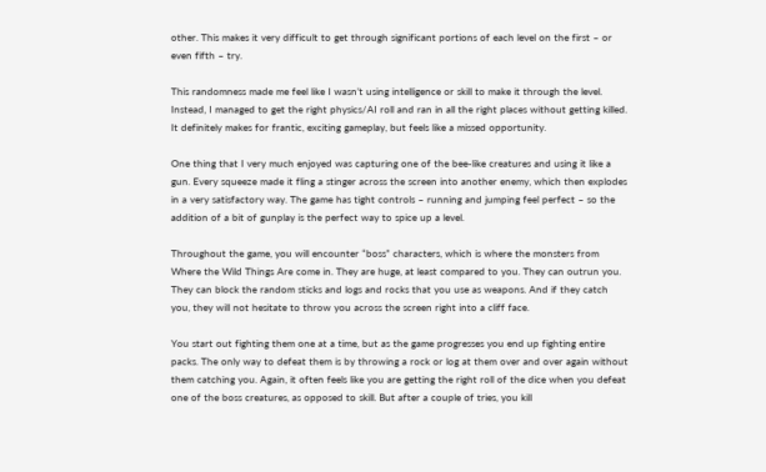other. This makes it very difficult to get through significant portions of each level on the first – or even fifth – try.

This randomness made me feel like I wasn’t using intelligence or skill to make it through the level. Instead, I managed to get the right physics/AI roll and ran in all the right places without getting killed. It definitely makes for frantic, exciting gameplay, but feels like a missed opportunity.

One thing that I very much enjoyed was capturing one of the bee-like creatures and using it like a gun. Every squeeze made it fling a stinger across the screen into another enemy, which then explodes in a very satisfactory way. The game has tight controls – running and jumping feel perfect – so the addition of a bit of gunplay is the perfect way to spice up a level.

Throughout the game, you will encounter “boss” characters, which is where the monsters from Where the Wild Things Are come in. They are huge, at least compared to you. They can outrun you. They can block the random sticks and logs and rocks that you use as weapons. And if they catch you, they will not hesitate to throw you across the screen right into a cliff face.

You start out fighting them one at a time, but as the game progresses you end up fighting entire packs. The only way to defeat them is by throwing a rock or log at them over and over again without them catching you. Again, it often feels like you are getting the right roll of the dice when you defeat one of the boss creatures, as opposed to skill. But after a couple of tries, you kill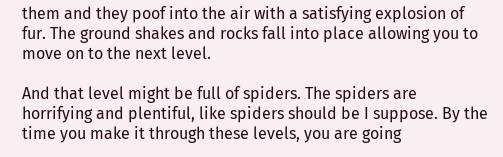them and they poof into the air with a satisfying explosion of fur. The ground shakes and rocks fall into place allowing you to move on to the next level.

And that level might be full of spiders. The spiders are horrifying and plentiful, like spiders should be I suppose. By the time you make it through these levels, you are going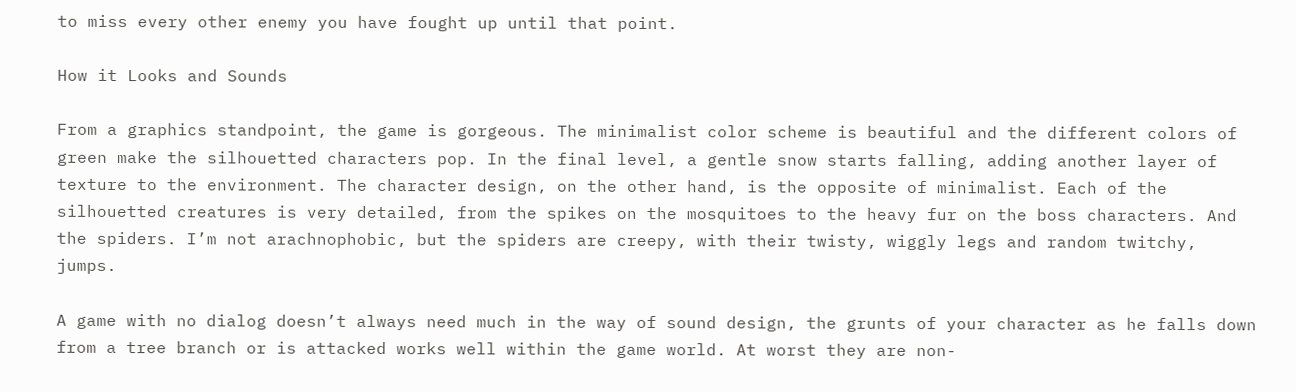to miss every other enemy you have fought up until that point.

How it Looks and Sounds

From a graphics standpoint, the game is gorgeous. The minimalist color scheme is beautiful and the different colors of green make the silhouetted characters pop. In the final level, a gentle snow starts falling, adding another layer of texture to the environment. The character design, on the other hand, is the opposite of minimalist. Each of the silhouetted creatures is very detailed, from the spikes on the mosquitoes to the heavy fur on the boss characters. And the spiders. I’m not arachnophobic, but the spiders are creepy, with their twisty, wiggly legs and random twitchy, jumps.

A game with no dialog doesn’t always need much in the way of sound design, the grunts of your character as he falls down from a tree branch or is attacked works well within the game world. At worst they are non-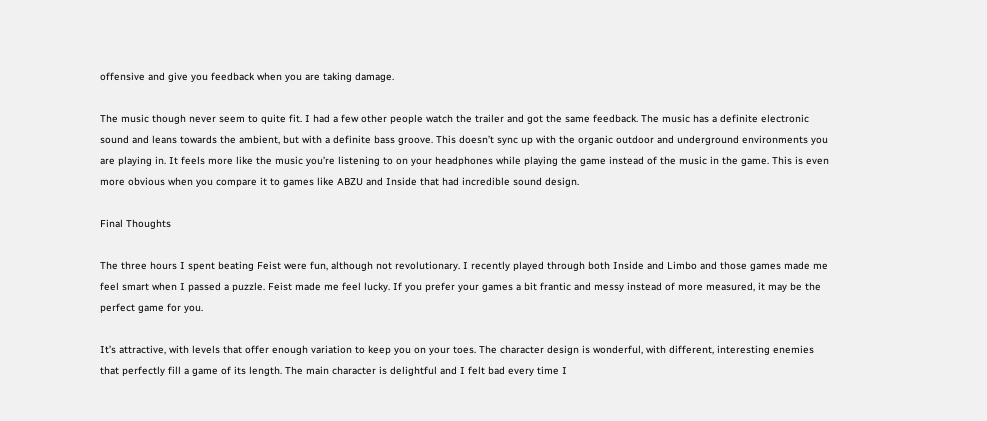offensive and give you feedback when you are taking damage.

The music though never seem to quite fit. I had a few other people watch the trailer and got the same feedback. The music has a definite electronic sound and leans towards the ambient, but with a definite bass groove. This doesn’t sync up with the organic outdoor and underground environments you are playing in. It feels more like the music you’re listening to on your headphones while playing the game instead of the music in the game. This is even more obvious when you compare it to games like ABZU and Inside that had incredible sound design.

Final Thoughts

The three hours I spent beating Feist were fun, although not revolutionary. I recently played through both Inside and Limbo and those games made me feel smart when I passed a puzzle. Feist made me feel lucky. If you prefer your games a bit frantic and messy instead of more measured, it may be the perfect game for you.

It’s attractive, with levels that offer enough variation to keep you on your toes. The character design is wonderful, with different, interesting enemies that perfectly fill a game of its length. The main character is delightful and I felt bad every time I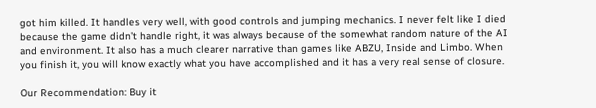got him killed. It handles very well, with good controls and jumping mechanics. I never felt like I died because the game didn’t handle right, it was always because of the somewhat random nature of the AI and environment. It also has a much clearer narrative than games like ABZU, Inside and Limbo. When you finish it, you will know exactly what you have accomplished and it has a very real sense of closure.

Our Recommendation: Buy it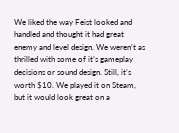We liked the way Feist looked and handled and thought it had great enemy and level design. We weren’t as thrilled with some of it’s gameplay decisions or sound design. Still, it’s worth $10. We played it on Steam, but it would look great on a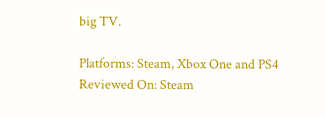big TV.

Platforms: Steam, Xbox One and PS4
Reviewed On: Steam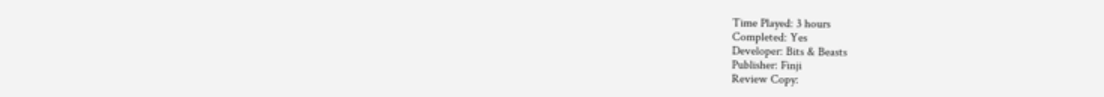Time Played: 3 hours
Completed: Yes
Developer: Bits & Beasts
Publisher: Finji
Review Copy: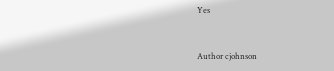Yes


Author cjohnson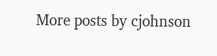More posts by cjohnson